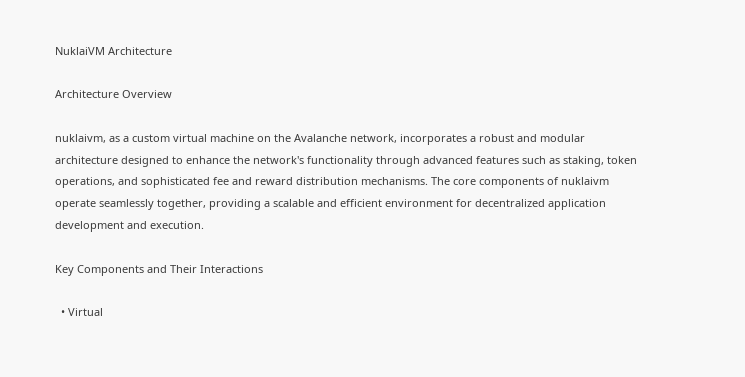NuklaiVM Architecture

Architecture Overview

nuklaivm, as a custom virtual machine on the Avalanche network, incorporates a robust and modular architecture designed to enhance the network's functionality through advanced features such as staking, token operations, and sophisticated fee and reward distribution mechanisms. The core components of nuklaivm operate seamlessly together, providing a scalable and efficient environment for decentralized application development and execution.

Key Components and Their Interactions

  • Virtual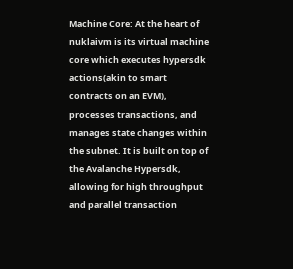Machine Core: At the heart of nuklaivm is its virtual machine core which executes hypersdk actions(akin to smart contracts on an EVM), processes transactions, and manages state changes within the subnet. It is built on top of the Avalanche Hypersdk, allowing for high throughput and parallel transaction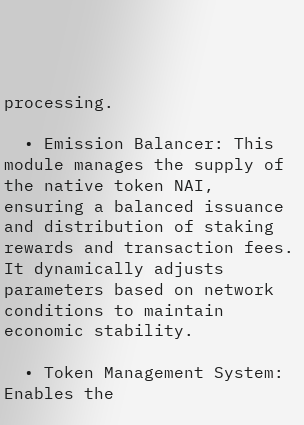processing.

  • Emission Balancer: This module manages the supply of the native token NAI, ensuring a balanced issuance and distribution of staking rewards and transaction fees. It dynamically adjusts parameters based on network conditions to maintain economic stability.

  • Token Management System: Enables the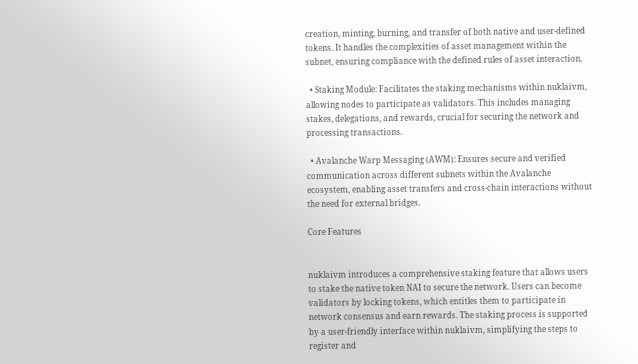creation, minting, burning, and transfer of both native and user-defined tokens. It handles the complexities of asset management within the subnet, ensuring compliance with the defined rules of asset interaction.

  • Staking Module: Facilitates the staking mechanisms within nuklaivm, allowing nodes to participate as validators. This includes managing stakes, delegations, and rewards, crucial for securing the network and processing transactions.

  • Avalanche Warp Messaging (AWM): Ensures secure and verified communication across different subnets within the Avalanche ecosystem, enabling asset transfers and cross-chain interactions without the need for external bridges.

Core Features


nuklaivm introduces a comprehensive staking feature that allows users to stake the native token NAI to secure the network. Users can become validators by locking tokens, which entitles them to participate in network consensus and earn rewards. The staking process is supported by a user-friendly interface within nuklaivm, simplifying the steps to register and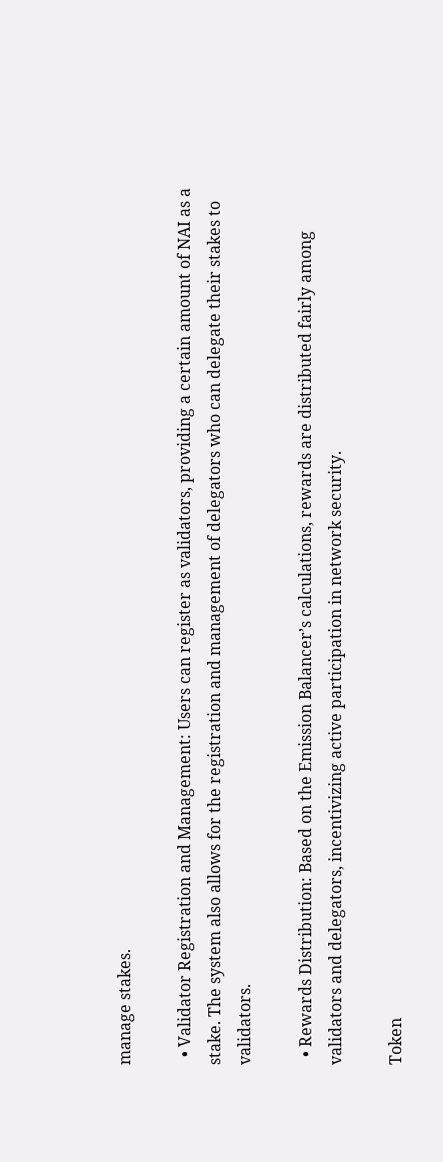manage stakes.

  • Validator Registration and Management: Users can register as validators, providing a certain amount of NAI as a stake. The system also allows for the registration and management of delegators who can delegate their stakes to validators.

  • Rewards Distribution: Based on the Emission Balancer’s calculations, rewards are distributed fairly among validators and delegators, incentivizing active participation in network security.

Token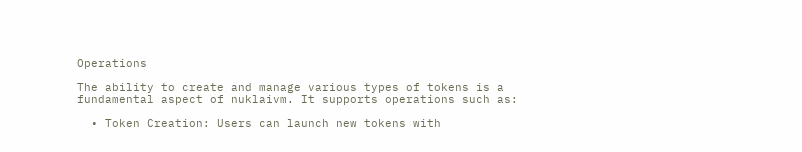Operations

The ability to create and manage various types of tokens is a fundamental aspect of nuklaivm. It supports operations such as:

  • Token Creation: Users can launch new tokens with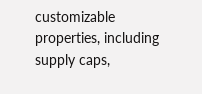customizable properties, including supply caps,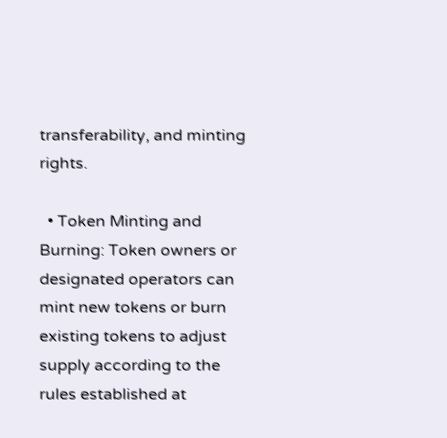transferability, and minting rights.

  • Token Minting and Burning: Token owners or designated operators can mint new tokens or burn existing tokens to adjust supply according to the rules established at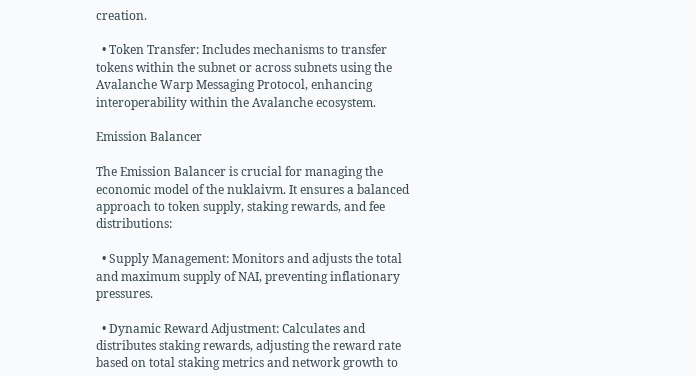creation.

  • Token Transfer: Includes mechanisms to transfer tokens within the subnet or across subnets using the Avalanche Warp Messaging Protocol, enhancing interoperability within the Avalanche ecosystem.

Emission Balancer

The Emission Balancer is crucial for managing the economic model of the nuklaivm. It ensures a balanced approach to token supply, staking rewards, and fee distributions:

  • Supply Management: Monitors and adjusts the total and maximum supply of NAI, preventing inflationary pressures.

  • Dynamic Reward Adjustment: Calculates and distributes staking rewards, adjusting the reward rate based on total staking metrics and network growth to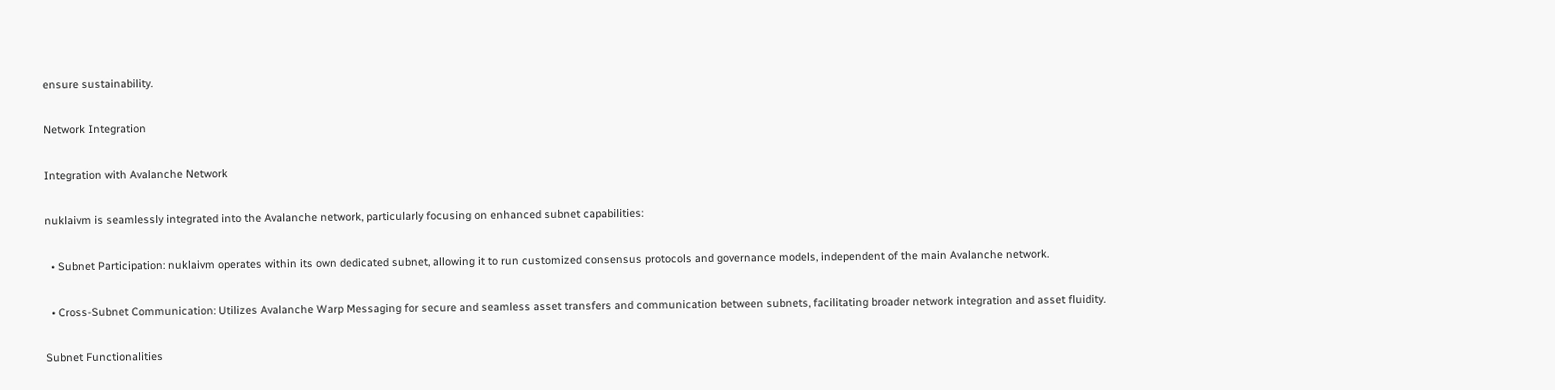ensure sustainability.

Network Integration

Integration with Avalanche Network

nuklaivm is seamlessly integrated into the Avalanche network, particularly focusing on enhanced subnet capabilities:

  • Subnet Participation: nuklaivm operates within its own dedicated subnet, allowing it to run customized consensus protocols and governance models, independent of the main Avalanche network.

  • Cross-Subnet Communication: Utilizes Avalanche Warp Messaging for secure and seamless asset transfers and communication between subnets, facilitating broader network integration and asset fluidity.

Subnet Functionalities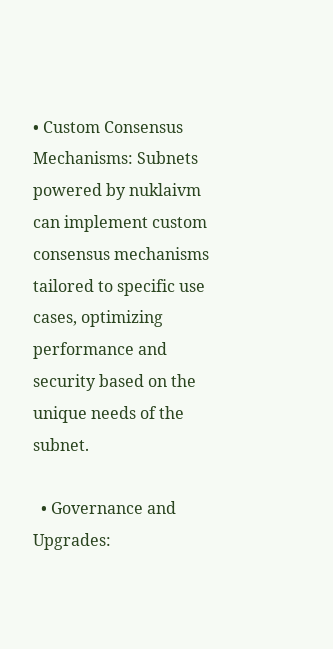• Custom Consensus Mechanisms: Subnets powered by nuklaivm can implement custom consensus mechanisms tailored to specific use cases, optimizing performance and security based on the unique needs of the subnet.

  • Governance and Upgrades: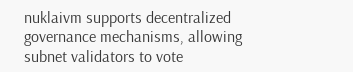nuklaivm supports decentralized governance mechanisms, allowing subnet validators to vote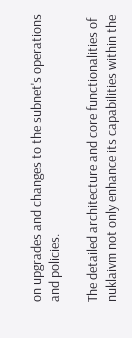on upgrades and changes to the subnet's operations and policies.

The detailed architecture and core functionalities of nuklaivm not only enhance its capabilities within the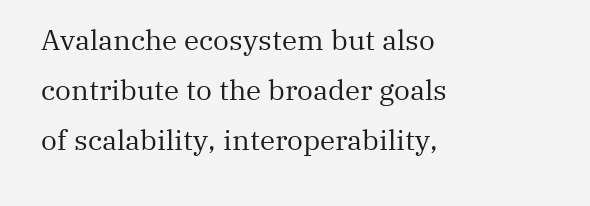Avalanche ecosystem but also contribute to the broader goals of scalability, interoperability,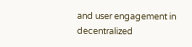and user engagement in decentralized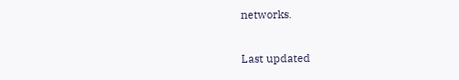networks.

Last updated